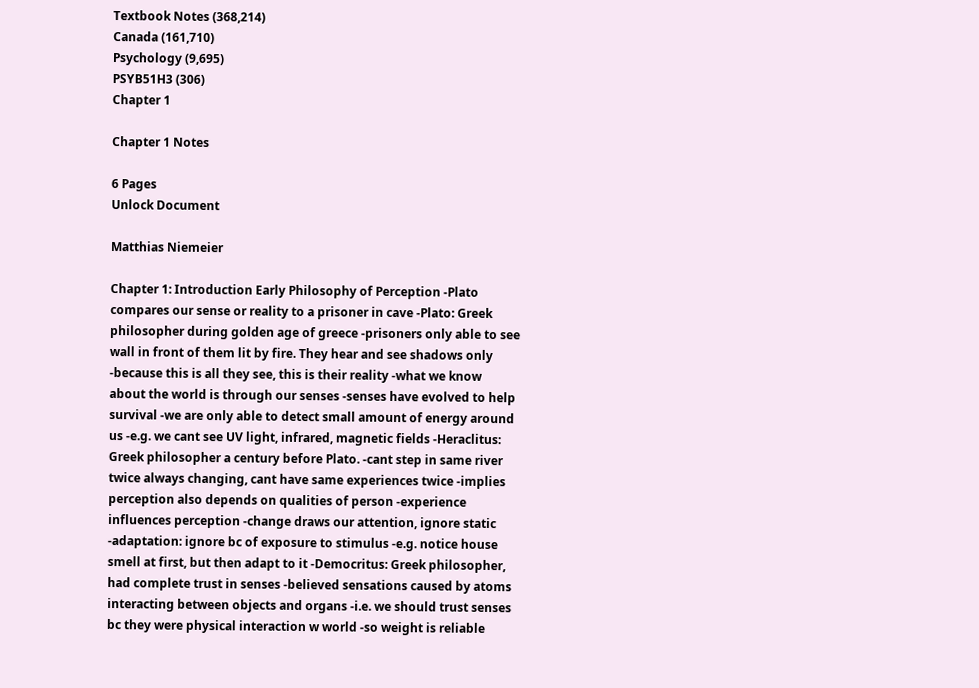Textbook Notes (368,214)
Canada (161,710)
Psychology (9,695)
PSYB51H3 (306)
Chapter 1

Chapter 1 Notes

6 Pages
Unlock Document

Matthias Niemeier

Chapter 1: Introduction Early Philosophy of Perception -Plato compares our sense or reality to a prisoner in cave -Plato: Greek philosopher during golden age of greece -prisoners only able to see wall in front of them lit by fire. They hear and see shadows only -because this is all they see, this is their reality -what we know about the world is through our senses -senses have evolved to help survival -we are only able to detect small amount of energy around us -e.g. we cant see UV light, infrared, magnetic fields -Heraclitus: Greek philosopher a century before Plato. -cant step in same river twice always changing, cant have same experiences twice -implies perception also depends on qualities of person -experience influences perception -change draws our attention, ignore static -adaptation: ignore bc of exposure to stimulus -e.g. notice house smell at first, but then adapt to it -Democritus: Greek philosopher, had complete trust in senses -believed sensations caused by atoms interacting between objects and organs -i.e. we should trust senses bc they were physical interaction w world -so weight is reliable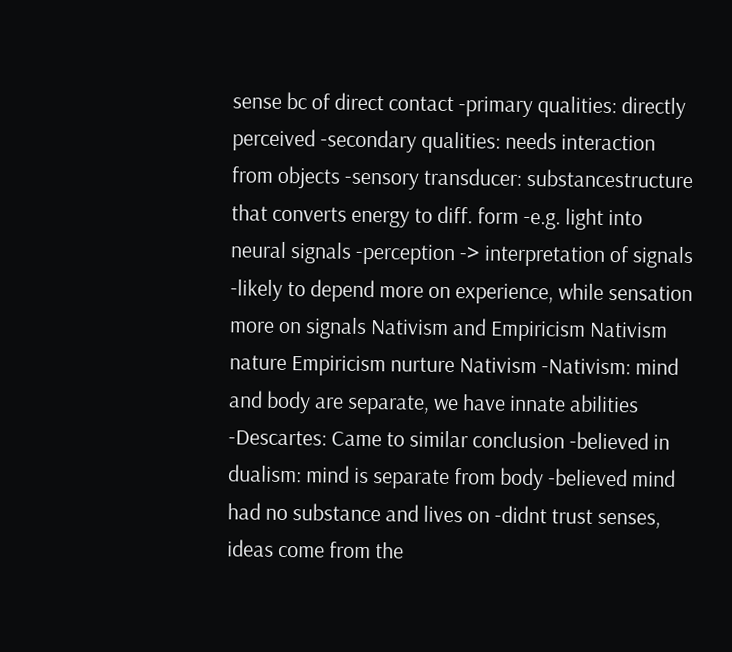sense bc of direct contact -primary qualities: directly perceived -secondary qualities: needs interaction from objects -sensory transducer: substancestructure that converts energy to diff. form -e.g. light into neural signals -perception -> interpretation of signals -likely to depend more on experience, while sensation more on signals Nativism and Empiricism Nativism nature Empiricism nurture Nativism -Nativism: mind and body are separate, we have innate abilities -Descartes: Came to similar conclusion -believed in dualism: mind is separate from body -believed mind had no substance and lives on -didnt trust senses, ideas come from the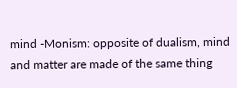mind -Monism: opposite of dualism, mind and matter are made of the same thing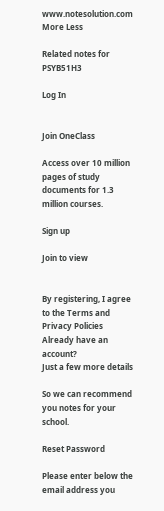www.notesolution.com
More Less

Related notes for PSYB51H3

Log In


Join OneClass

Access over 10 million pages of study
documents for 1.3 million courses.

Sign up

Join to view


By registering, I agree to the Terms and Privacy Policies
Already have an account?
Just a few more details

So we can recommend you notes for your school.

Reset Password

Please enter below the email address you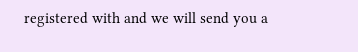registered with and we will send you a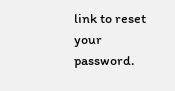link to reset your password.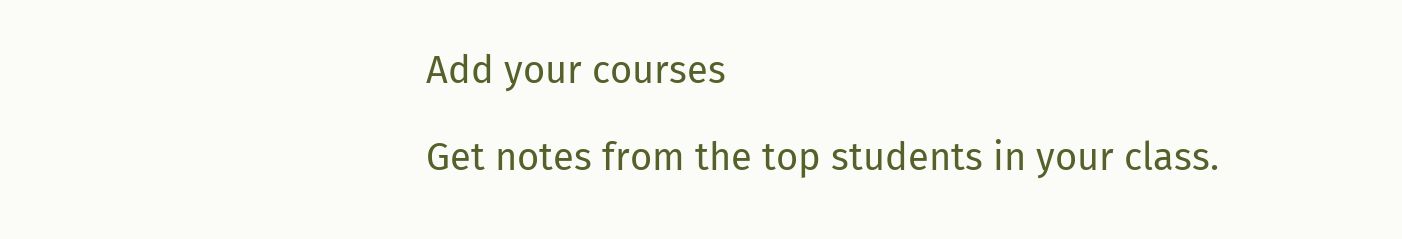Add your courses

Get notes from the top students in your class.